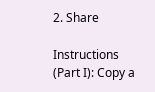2. Share

Instructions (Part I): Copy a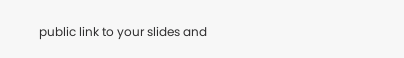public link to your slides and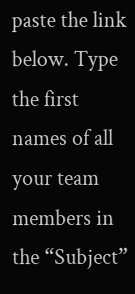paste the link below. Type the first names of all your team members in the “Subject”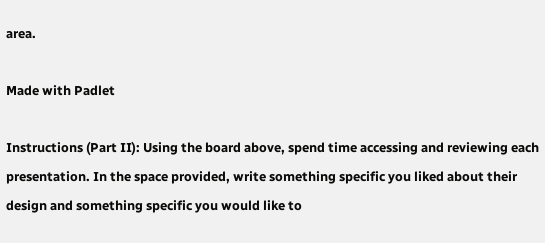area.

Made with Padlet

Instructions (Part II): Using the board above, spend time accessing and reviewing each presentation. In the space provided, write something specific you liked about their design and something specific you would like to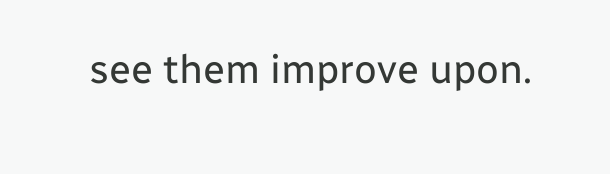see them improve upon.